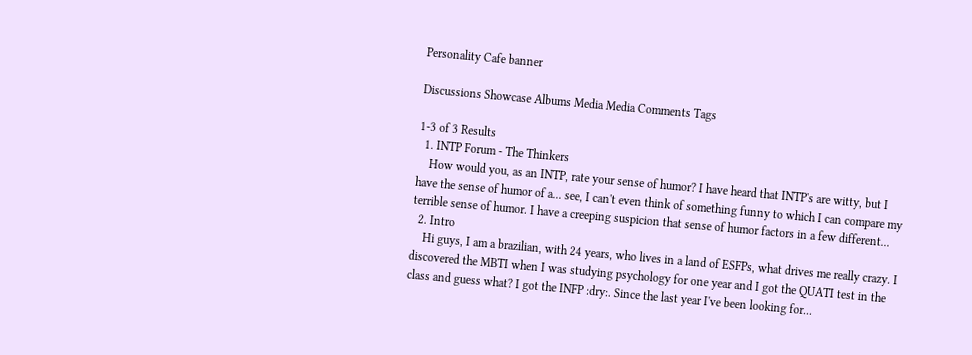Personality Cafe banner

Discussions Showcase Albums Media Media Comments Tags

1-3 of 3 Results
  1. INTP Forum - The Thinkers
    How would you, as an INTP, rate your sense of humor? I have heard that INTP's are witty, but I have the sense of humor of a... see, I can't even think of something funny to which I can compare my terrible sense of humor. I have a creeping suspicion that sense of humor factors in a few different...
  2. Intro
    Hi guys, I am a brazilian, with 24 years, who lives in a land of ESFPs, what drives me really crazy. I discovered the MBTI when I was studying psychology for one year and I got the QUATI test in the class and guess what? I got the INFP :dry:. Since the last year I've been looking for...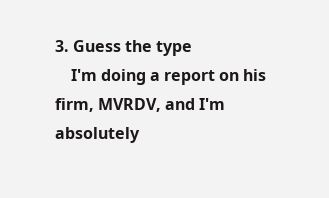3. Guess the type
    I'm doing a report on his firm, MVRDV, and I'm absolutely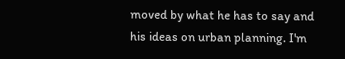moved by what he has to say and his ideas on urban planning. I'm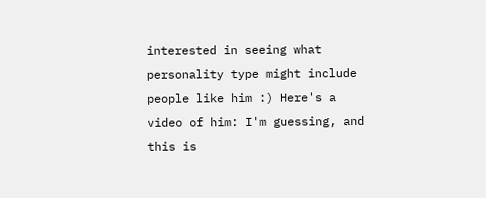interested in seeing what personality type might include people like him :) Here's a video of him: I'm guessing, and this is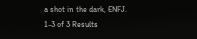a shot in the dark, ENFJ.
1-3 of 3 Results